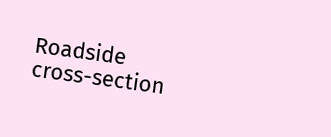Roadside cross-section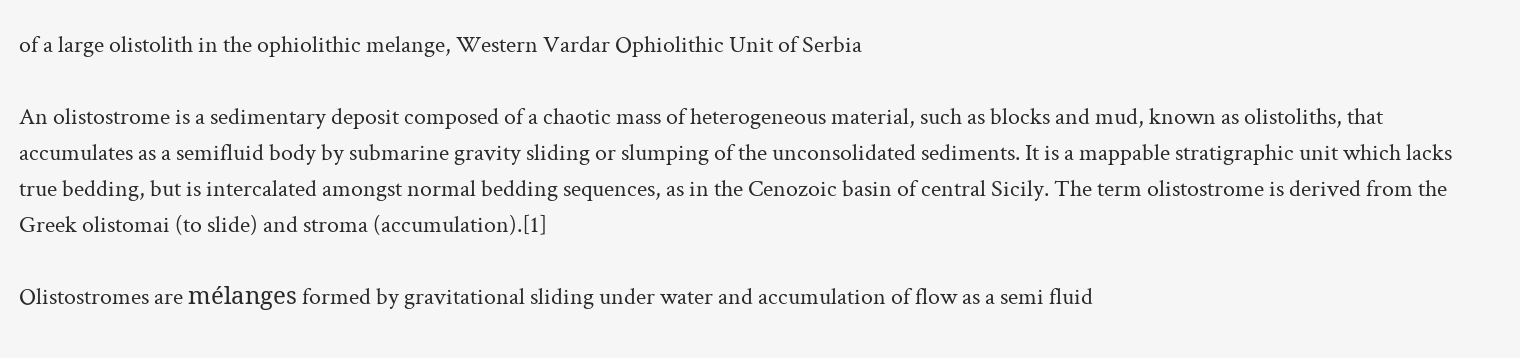of a large olistolith in the ophiolithic melange, Western Vardar Ophiolithic Unit of Serbia

An olistostrome is a sedimentary deposit composed of a chaotic mass of heterogeneous material, such as blocks and mud, known as olistoliths, that accumulates as a semifluid body by submarine gravity sliding or slumping of the unconsolidated sediments. It is a mappable stratigraphic unit which lacks true bedding, but is intercalated amongst normal bedding sequences, as in the Cenozoic basin of central Sicily. The term olistostrome is derived from the Greek olistomai (to slide) and stroma (accumulation).[1]

Olistostromes are mélanges formed by gravitational sliding under water and accumulation of flow as a semi fluid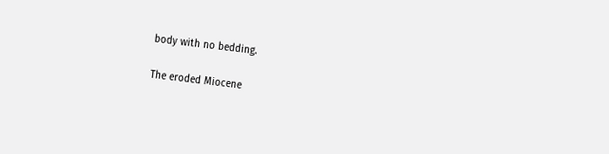body with no bedding.

The eroded Miocene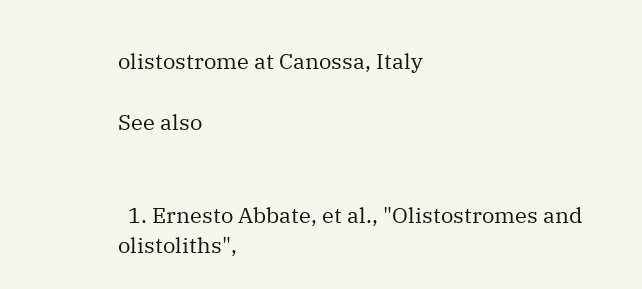olistostrome at Canossa, Italy

See also


  1. Ernesto Abbate, et al., "Olistostromes and olistoliths",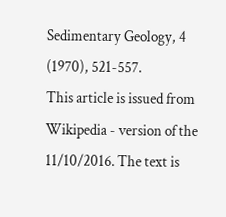Sedimentary Geology, 4 (1970), 521-557.
This article is issued from Wikipedia - version of the 11/10/2016. The text is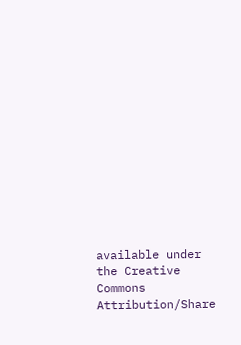available under the Creative Commons Attribution/Share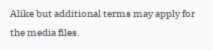Alike but additional terms may apply for the media files.